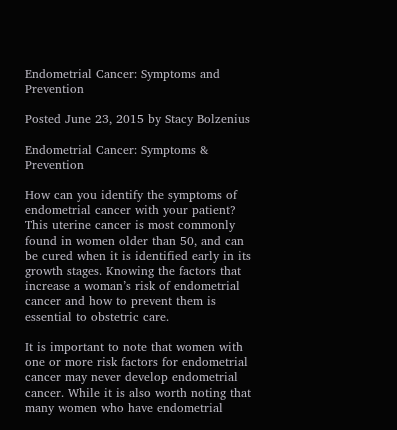Endometrial Cancer: Symptoms and Prevention

Posted June 23, 2015 by Stacy Bolzenius

Endometrial Cancer: Symptoms & Prevention

How can you identify the symptoms of endometrial cancer with your patient? This uterine cancer is most commonly found in women older than 50, and can be cured when it is identified early in its growth stages. Knowing the factors that increase a woman’s risk of endometrial cancer and how to prevent them is essential to obstetric care.

It is important to note that women with one or more risk factors for endometrial cancer may never develop endometrial cancer. While it is also worth noting that many women who have endometrial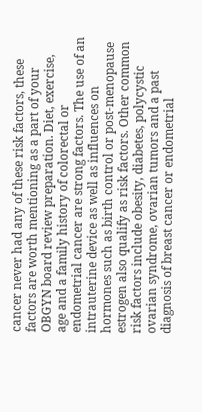cancer never had any of these risk factors, these factors are worth mentioning as a part of your OBGYN board review preparation. Diet, exercise, age and a family history of colorectal or endometrial cancer are strong factors. The use of an intrauterine device as well as influences on hormones such as birth control or post-menopause estrogen also qualify as risk factors. Other common risk factors include obesity, diabetes, polycystic ovarian syndrome, ovarian tumors and a past diagnosis of breast cancer or endometrial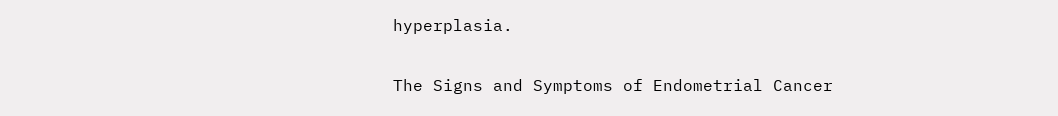hyperplasia.

The Signs and Symptoms of Endometrial Cancer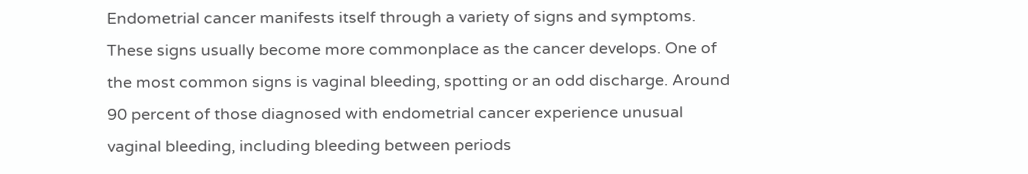Endometrial cancer manifests itself through a variety of signs and symptoms. These signs usually become more commonplace as the cancer develops. One of the most common signs is vaginal bleeding, spotting or an odd discharge. Around 90 percent of those diagnosed with endometrial cancer experience unusual vaginal bleeding, including bleeding between periods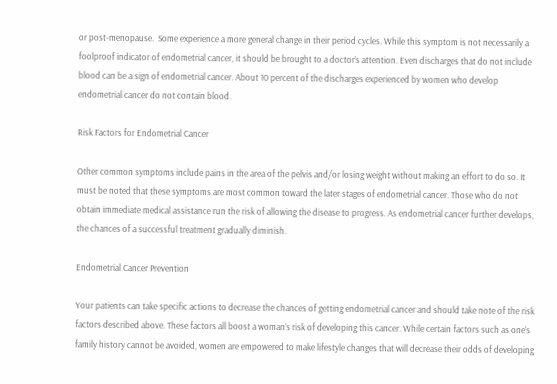or post-menopause.  Some experience a more general change in their period cycles. While this symptom is not necessarily a foolproof indicator of endometrial cancer, it should be brought to a doctor’s attention. Even discharges that do not include blood can be a sign of endometrial cancer. About 10 percent of the discharges experienced by women who develop endometrial cancer do not contain blood.

Risk Factors for Endometrial Cancer

Other common symptoms include pains in the area of the pelvis and/or losing weight without making an effort to do so. It must be noted that these symptoms are most common toward the later stages of endometrial cancer. Those who do not obtain immediate medical assistance run the risk of allowing the disease to progress. As endometrial cancer further develops, the chances of a successful treatment gradually diminish.

Endometrial Cancer Prevention

Your patients can take specific actions to decrease the chances of getting endometrial cancer and should take note of the risk factors described above. These factors all boost a woman’s risk of developing this cancer. While certain factors such as one’s family history cannot be avoided, women are empowered to make lifestyle changes that will decrease their odds of developing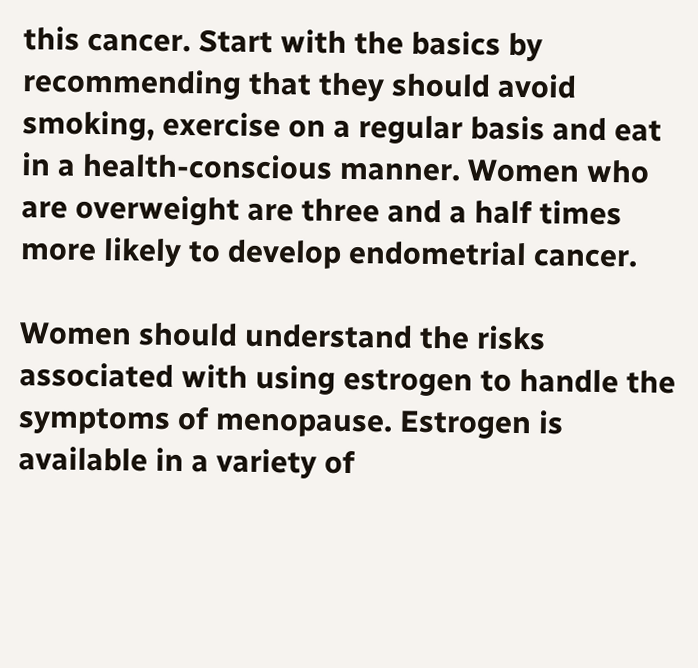this cancer. Start with the basics by recommending that they should avoid smoking, exercise on a regular basis and eat in a health-conscious manner. Women who are overweight are three and a half times more likely to develop endometrial cancer.

Women should understand the risks associated with using estrogen to handle the symptoms of menopause. Estrogen is available in a variety of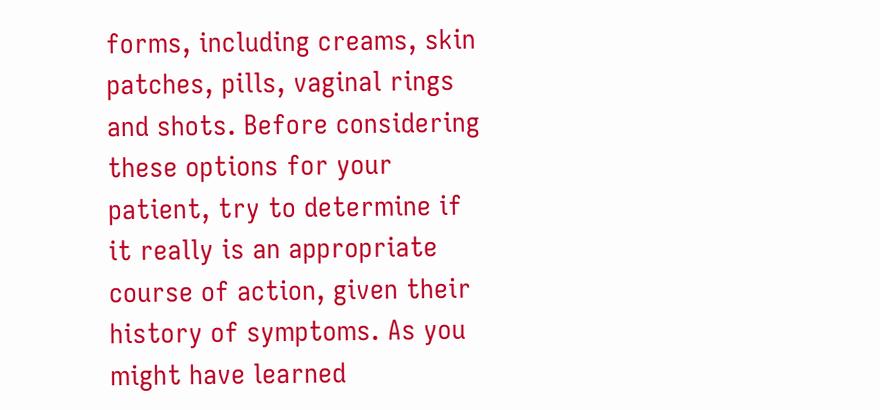forms, including creams, skin patches, pills, vaginal rings and shots. Before considering these options for your patient, try to determine if it really is an appropriate course of action, given their history of symptoms. As you might have learned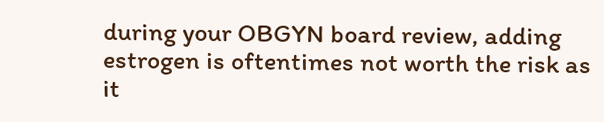during your OBGYN board review, adding estrogen is oftentimes not worth the risk as it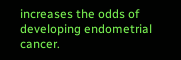increases the odds of developing endometrial cancer.